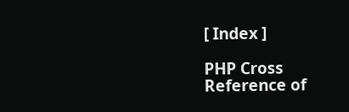[ Index ]

PHP Cross Reference of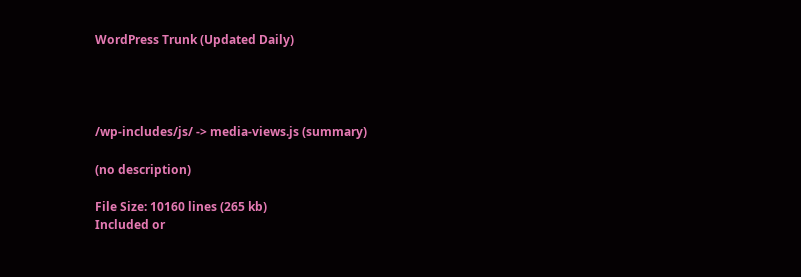WordPress Trunk (Updated Daily)




/wp-includes/js/ -> media-views.js (summary)

(no description)

File Size: 10160 lines (265 kb)
Included or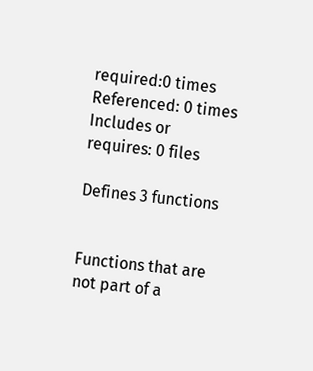required:0 times
Referenced: 0 times
Includes or requires: 0 files

Defines 3 functions


Functions that are not part of a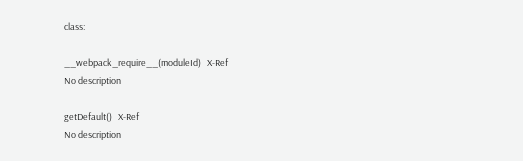class:

__webpack_require__(moduleId)   X-Ref
No description

getDefault()   X-Ref
No description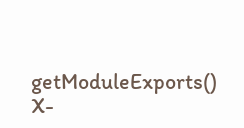getModuleExports()   X-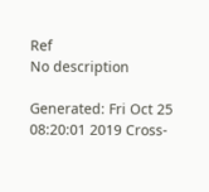Ref
No description

Generated: Fri Oct 25 08:20:01 2019 Cross-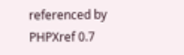referenced by PHPXref 0.7